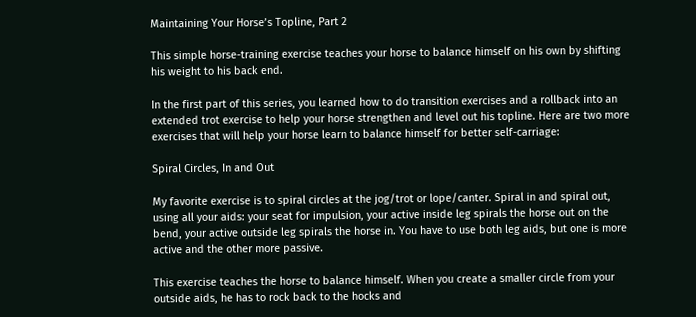Maintaining Your Horse’s Topline, Part 2

This simple horse-training exercise teaches your horse to balance himself on his own by shifting his weight to his back end.

In the first part of this series, you learned how to do transition exercises and a rollback into an extended trot exercise to help your horse strengthen and level out his topline. Here are two more exercises that will help your horse learn to balance himself for better self-carriage:

Spiral Circles, In and Out

My favorite exercise is to spiral circles at the jog/trot or lope/canter. Spiral in and spiral out, using all your aids: your seat for impulsion, your active inside leg spirals the horse out on the bend, your active outside leg spirals the horse in. You have to use both leg aids, but one is more active and the other more passive.

This exercise teaches the horse to balance himself. When you create a smaller circle from your outside aids, he has to rock back to the hocks and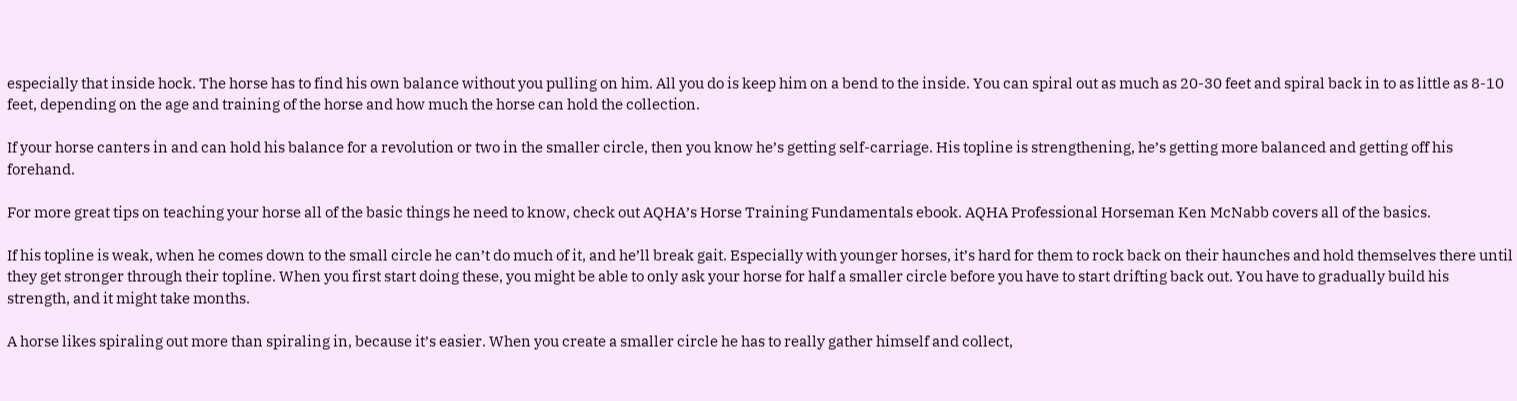especially that inside hock. The horse has to find his own balance without you pulling on him. All you do is keep him on a bend to the inside. You can spiral out as much as 20-30 feet and spiral back in to as little as 8-10 feet, depending on the age and training of the horse and how much the horse can hold the collection.

If your horse canters in and can hold his balance for a revolution or two in the smaller circle, then you know he’s getting self-carriage. His topline is strengthening, he’s getting more balanced and getting off his forehand.

For more great tips on teaching your horse all of the basic things he need to know, check out AQHA’s Horse Training Fundamentals ebook. AQHA Professional Horseman Ken McNabb covers all of the basics.

If his topline is weak, when he comes down to the small circle he can’t do much of it, and he’ll break gait. Especially with younger horses, it’s hard for them to rock back on their haunches and hold themselves there until they get stronger through their topline. When you first start doing these, you might be able to only ask your horse for half a smaller circle before you have to start drifting back out. You have to gradually build his strength, and it might take months.

A horse likes spiraling out more than spiraling in, because it’s easier. When you create a smaller circle he has to really gather himself and collect,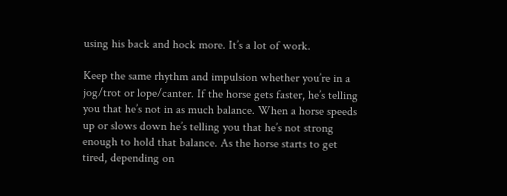using his back and hock more. It’s a lot of work.

Keep the same rhythm and impulsion whether you’re in a jog/trot or lope/canter. If the horse gets faster, he’s telling you that he’s not in as much balance. When a horse speeds up or slows down he’s telling you that he’s not strong enough to hold that balance. As the horse starts to get tired, depending on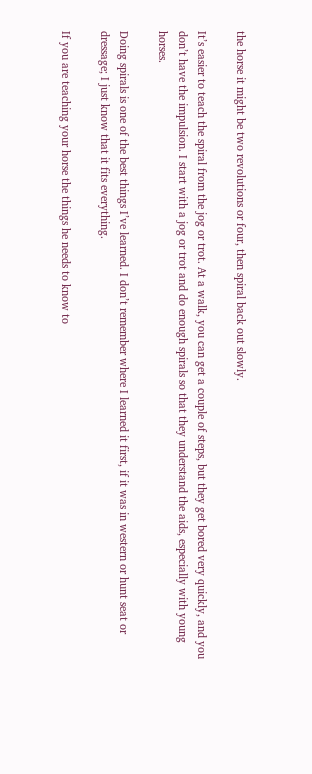the horse it might be two revolutions or four, then spiral back out slowly.

It’s easier to teach the spiral from the jog or trot. At a walk, you can get a couple of steps, but they get bored very quickly, and you don’t have the impulsion. I start with a jog or trot and do enough spirals so that they understand the aids, especially with young horses.

Doing spirals is one of the best things I’ve learned. I don’t remember where I learned it first, if it was in western or hunt seat or dressage; I just know that it fits everything.

If you are teaching your horse the things he needs to know to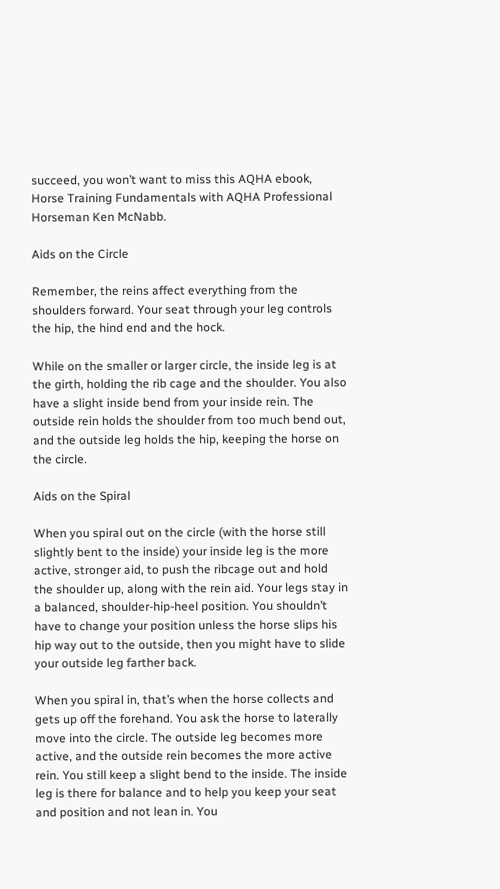succeed, you won’t want to miss this AQHA ebook, Horse Training Fundamentals with AQHA Professional Horseman Ken McNabb.

Aids on the Circle

Remember, the reins affect everything from the shoulders forward. Your seat through your leg controls the hip, the hind end and the hock.

While on the smaller or larger circle, the inside leg is at the girth, holding the rib cage and the shoulder. You also have a slight inside bend from your inside rein. The outside rein holds the shoulder from too much bend out, and the outside leg holds the hip, keeping the horse on the circle.

Aids on the Spiral

When you spiral out on the circle (with the horse still slightly bent to the inside) your inside leg is the more active, stronger aid, to push the ribcage out and hold the shoulder up, along with the rein aid. Your legs stay in a balanced, shoulder-hip-heel position. You shouldn’t have to change your position unless the horse slips his hip way out to the outside, then you might have to slide your outside leg farther back.

When you spiral in, that’s when the horse collects and gets up off the forehand. You ask the horse to laterally move into the circle. The outside leg becomes more active, and the outside rein becomes the more active rein. You still keep a slight bend to the inside. The inside leg is there for balance and to help you keep your seat and position and not lean in. You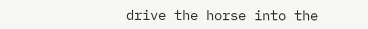drive the horse into the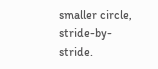smaller circle, stride-by-stride.